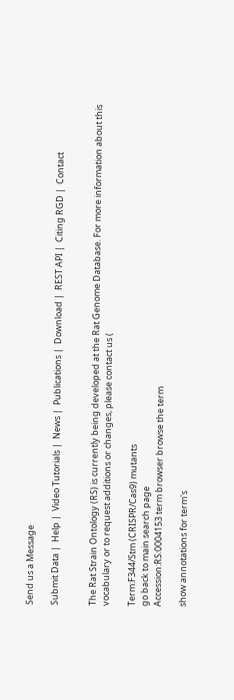Send us a Message

Submit Data |  Help |  Video Tutorials |  News |  Publications |  Download |  REST API |  Citing RGD |  Contact


The Rat Strain Ontology (RS) is currently being developed at the Rat Genome Database. For more information about this vocabulary or to request additions or changes, please contact us (

Term:F344/Stm (CRISPR/Cas9) mutants
go back to main search page
Accession:RS:0004153 term browser browse the term

show annotations for term's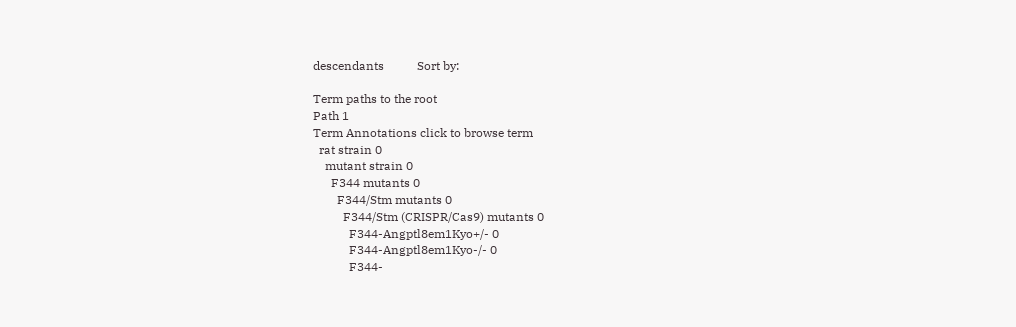descendants           Sort by:

Term paths to the root
Path 1
Term Annotations click to browse term
  rat strain 0
    mutant strain 0
      F344 mutants 0
        F344/Stm mutants 0
          F344/Stm (CRISPR/Cas9) mutants 0
            F344-Angptl8em1Kyo+/- 0
            F344-Angptl8em1Kyo-/- 0
            F344-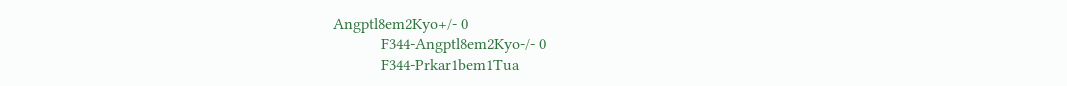Angptl8em2Kyo+/- 0
            F344-Angptl8em2Kyo-/- 0
            F344-Prkar1bem1Tua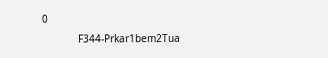0
            F344-Prkar1bem2Tua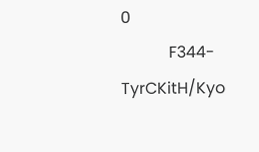0
            F344-TyrCKitH/Kyo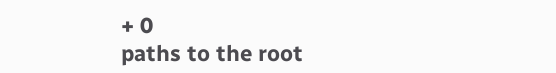+ 0
paths to the root